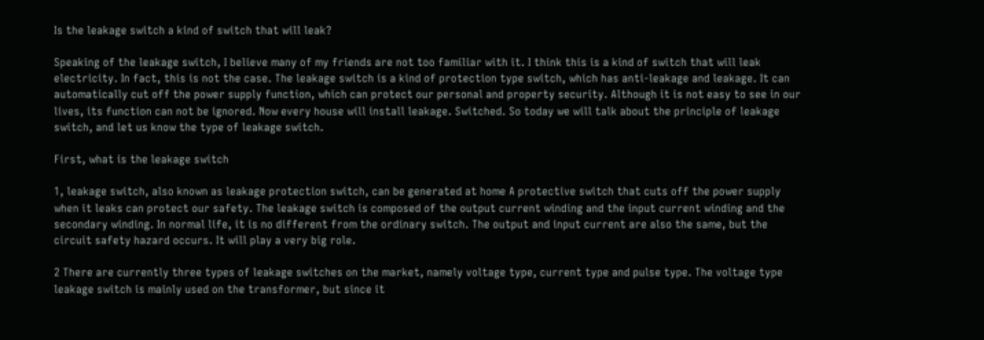Is the leakage switch a kind of switch that will leak?

Speaking of the leakage switch, I believe many of my friends are not too familiar with it. I think this is a kind of switch that will leak electricity. In fact, this is not the case. The leakage switch is a kind of protection type switch, which has anti-leakage and leakage. It can automatically cut off the power supply function, which can protect our personal and property security. Although it is not easy to see in our lives, its function can not be ignored. Now every house will install leakage. Switched. So today we will talk about the principle of leakage switch, and let us know the type of leakage switch.

First, what is the leakage switch

1, leakage switch, also known as leakage protection switch, can be generated at home A protective switch that cuts off the power supply when it leaks can protect our safety. The leakage switch is composed of the output current winding and the input current winding and the secondary winding. In normal life, it is no different from the ordinary switch. The output and input current are also the same, but the circuit safety hazard occurs. It will play a very big role.

2 There are currently three types of leakage switches on the market, namely voltage type, current type and pulse type. The voltage type leakage switch is mainly used on the transformer, but since it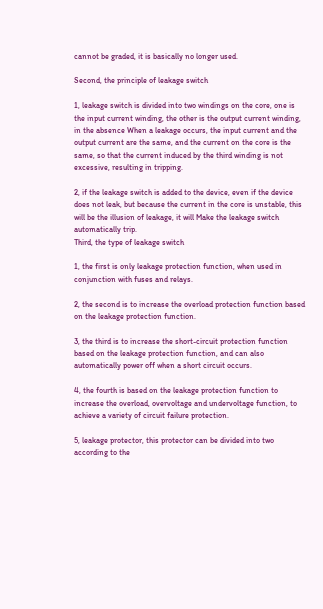cannot be graded, it is basically no longer used.

Second, the principle of leakage switch

1, leakage switch is divided into two windings on the core, one is the input current winding, the other is the output current winding, in the absence When a leakage occurs, the input current and the output current are the same, and the current on the core is the same, so that the current induced by the third winding is not excessive, resulting in tripping.

2, if the leakage switch is added to the device, even if the device does not leak, but because the current in the core is unstable, this will be the illusion of leakage, it will Make the leakage switch automatically trip.
Third, the type of leakage switch

1, the first is only leakage protection function, when used in conjunction with fuses and relays.

2, the second is to increase the overload protection function based on the leakage protection function.

3, the third is to increase the short-circuit protection function based on the leakage protection function, and can also automatically power off when a short circuit occurs.

4, the fourth is based on the leakage protection function to increase the overload, overvoltage and undervoltage function, to achieve a variety of circuit failure protection.

5, leakage protector, this protector can be divided into two according to the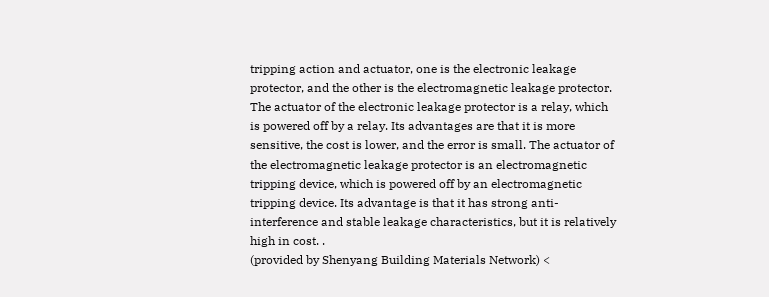tripping action and actuator, one is the electronic leakage protector, and the other is the electromagnetic leakage protector. The actuator of the electronic leakage protector is a relay, which is powered off by a relay. Its advantages are that it is more sensitive, the cost is lower, and the error is small. The actuator of the electromagnetic leakage protector is an electromagnetic tripping device, which is powered off by an electromagnetic tripping device. Its advantage is that it has strong anti-interference and stable leakage characteristics, but it is relatively high in cost. .
(provided by Shenyang Building Materials Network) <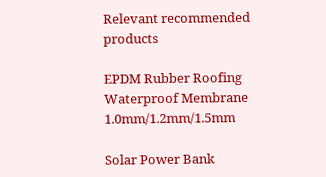Relevant recommended products

EPDM Rubber Roofing Waterproof Membrane 1.0mm/1.2mm/1.5mm

Solar Power Bank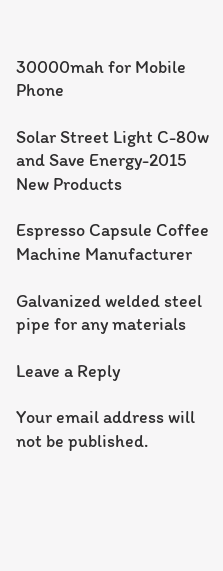30000mah for Mobile Phone

Solar Street Light C-80w and Save Energy-2015 New Products

Espresso Capsule Coffee Machine Manufacturer

Galvanized welded steel pipe for any materials

Leave a Reply

Your email address will not be published.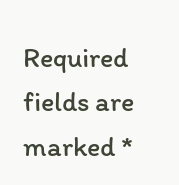Required fields are marked *